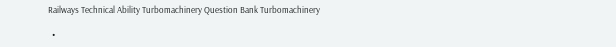Railways Technical Ability Turbomachinery Question Bank Turbomachinery

  •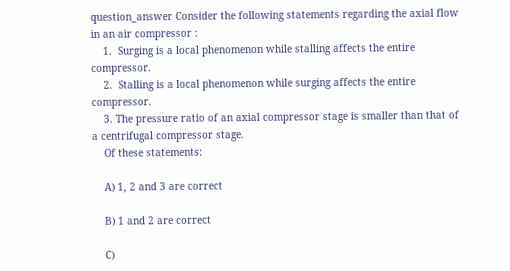question_answer Consider the following statements regarding the axial flow in an air compressor :
    1.  Surging is a local phenomenon while stalling affects the entire compressor.
    2.  Stalling is a local phenomenon while surging affects the entire compressor.
    3. The pressure ratio of an axial compressor stage is smaller than that of a centrifugal compressor stage.
    Of these statements:

    A) 1, 2 and 3 are correct

    B) 1 and 2 are correct

    C)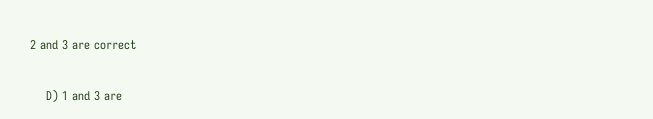2 and 3 are correct

    D) 1 and 3 are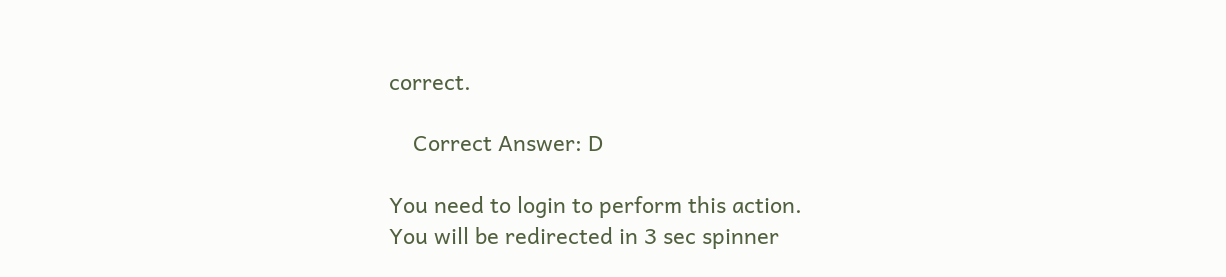correct.

    Correct Answer: D

You need to login to perform this action.
You will be redirected in 3 sec spinner